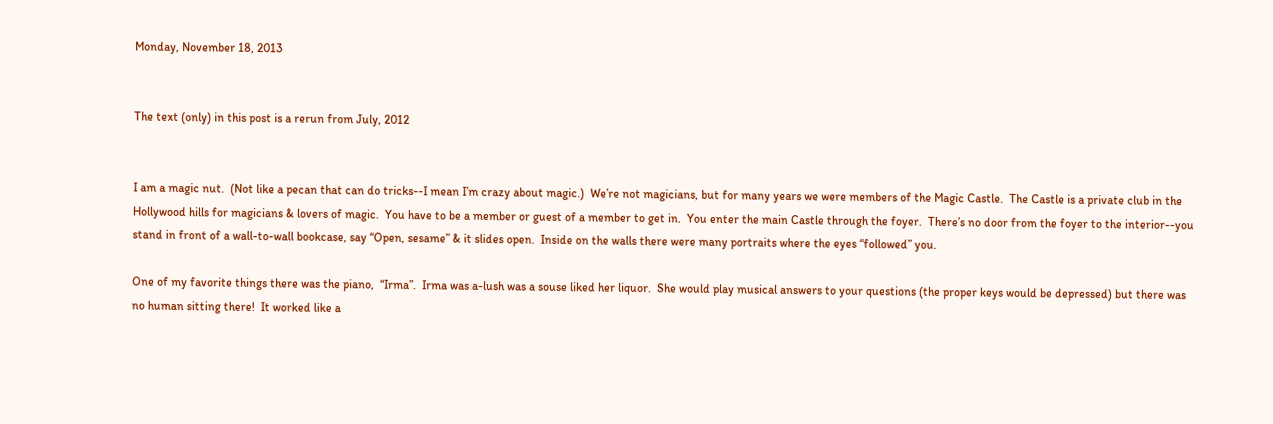Monday, November 18, 2013


The text (only) in this post is a rerun from July, 2012


I am a magic nut.  (Not like a pecan that can do tricks--I mean I’m crazy about magic.)  We’re not magicians, but for many years we were members of the Magic Castle.  The Castle is a private club in the Hollywood hills for magicians & lovers of magic.  You have to be a member or guest of a member to get in.  You enter the main Castle through the foyer.  There’s no door from the foyer to the interior--you stand in front of a wall-to-wall bookcase, say “Open, sesame” & it slides open.  Inside on the walls there were many portraits where the eyes “followed” you.

One of my favorite things there was the piano,  “Irma”.  Irma was a-lush was a souse liked her liquor.  She would play musical answers to your questions (the proper keys would be depressed) but there was no human sitting there!  It worked like a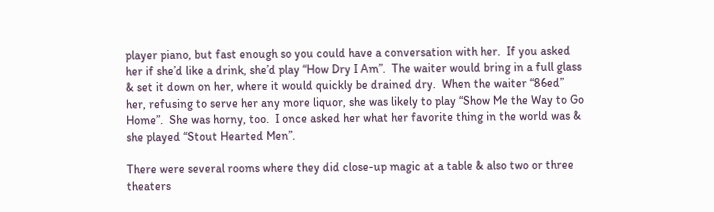player piano, but fast enough so you could have a conversation with her.  If you asked her if she’d like a drink, she’d play “How Dry I Am”.  The waiter would bring in a full glass & set it down on her, where it would quickly be drained dry.  When the waiter “86ed” her, refusing to serve her any more liquor, she was likely to play “Show Me the Way to Go Home”.  She was horny, too.  I once asked her what her favorite thing in the world was & she played “Stout Hearted Men”.

There were several rooms where they did close-up magic at a table & also two or three theaters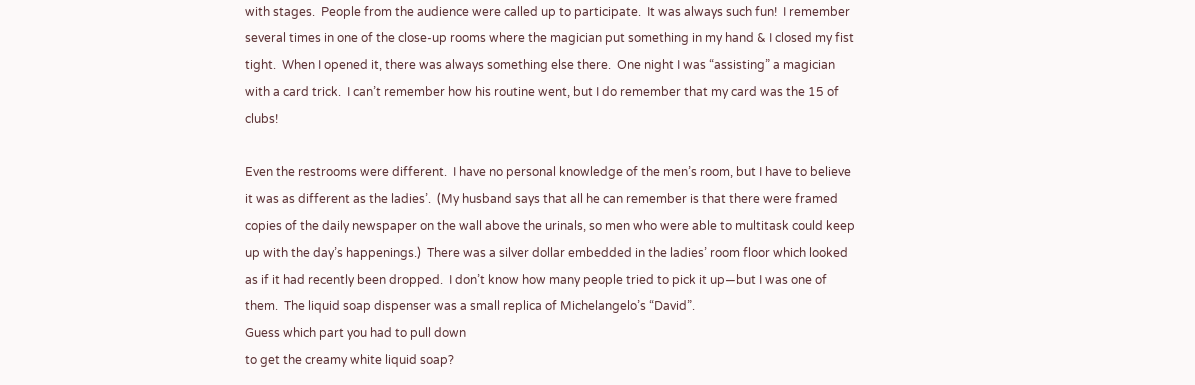with stages.  People from the audience were called up to participate.  It was always such fun!  I remember several times in one of the close-up rooms where the magician put something in my hand & I closed my fist tight.  When I opened it, there was always something else there.  One night I was “assisting” a magician with a card trick.  I can’t remember how his routine went, but I do remember that my card was the 15 of clubs!

Even the restrooms were different.  I have no personal knowledge of the men’s room, but I have to believe it was as different as the ladies’.  (My husband says that all he can remember is that there were framed copies of the daily newspaper on the wall above the urinals, so men who were able to multitask could keep up with the day’s happenings.)  There was a silver dollar embedded in the ladies’ room floor which looked as if it had recently been dropped.  I don’t know how many people tried to pick it up—but I was one of them.  The liquid soap dispenser was a small replica of Michelangelo’s “David”.
Guess which part you had to pull down
to get the creamy white liquid soap?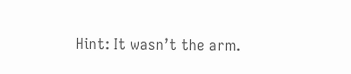Hint: It wasn’t the arm.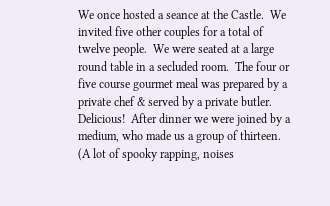We once hosted a seance at the Castle.  We invited five other couples for a total of twelve people.  We were seated at a large round table in a secluded room.  The four or five course gourmet meal was prepared by a private chef & served by a private butler.  Delicious!  After dinner we were joined by a medium, who made us a group of thirteen. (A lot of spooky rapping, noises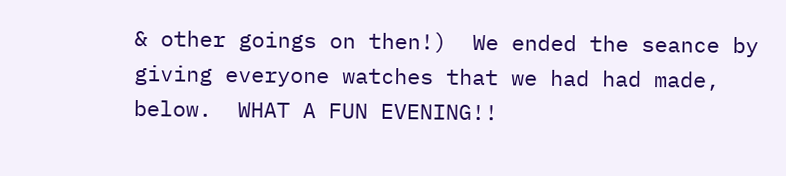& other goings on then!)  We ended the seance by giving everyone watches that we had had made, below.  WHAT A FUN EVENING!!